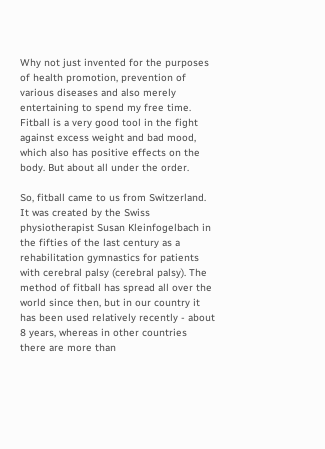Why not just invented for the purposes of health promotion, prevention of various diseases and also merely entertaining to spend my free time. Fitball is a very good tool in the fight against excess weight and bad mood, which also has positive effects on the body. But about all under the order.

So, fitball came to us from Switzerland. It was created by the Swiss physiotherapist Susan Kleinfogelbach in the fifties of the last century as a rehabilitation gymnastics for patients with cerebral palsy (cerebral palsy). The method of fitball has spread all over the world since then, but in our country it has been used relatively recently - about 8 years, whereas in other countries there are more than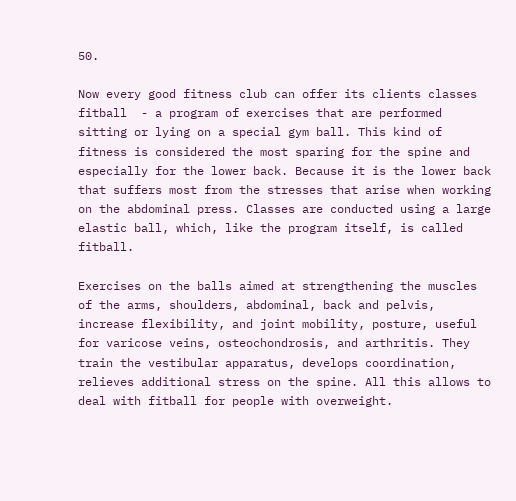50.

Now every good fitness club can offer its clients classes fitball  - a program of exercises that are performed sitting or lying on a special gym ball. This kind of fitness is considered the most sparing for the spine and especially for the lower back. Because it is the lower back that suffers most from the stresses that arise when working on the abdominal press. Classes are conducted using a large elastic ball, which, like the program itself, is called fitball.

Exercises on the balls aimed at strengthening the muscles of the arms, shoulders, abdominal, back and pelvis, increase flexibility, and joint mobility, posture, useful for varicose veins, osteochondrosis, and arthritis. They train the vestibular apparatus, develops coordination, relieves additional stress on the spine. All this allows to deal with fitball for people with overweight.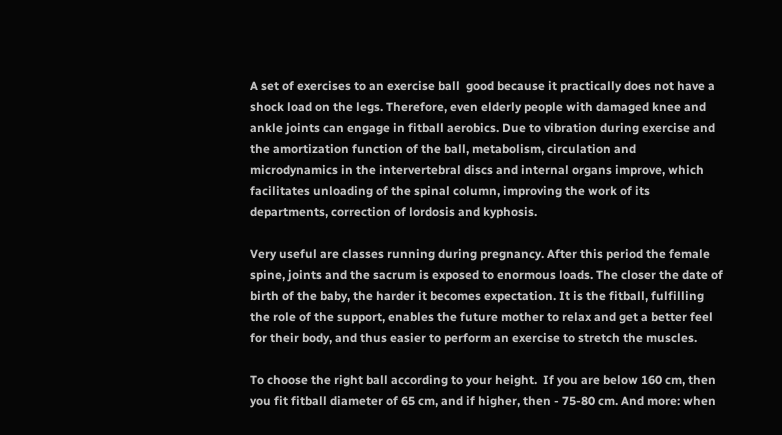A set of exercises to an exercise ball  good because it practically does not have a shock load on the legs. Therefore, even elderly people with damaged knee and ankle joints can engage in fitball aerobics. Due to vibration during exercise and the amortization function of the ball, metabolism, circulation and microdynamics in the intervertebral discs and internal organs improve, which facilitates unloading of the spinal column, improving the work of its departments, correction of lordosis and kyphosis.

Very useful are classes running during pregnancy. After this period the female spine, joints and the sacrum is exposed to enormous loads. The closer the date of birth of the baby, the harder it becomes expectation. It is the fitball, fulfilling the role of the support, enables the future mother to relax and get a better feel for their body, and thus easier to perform an exercise to stretch the muscles.

To choose the right ball according to your height.  If you are below 160 cm, then you fit fitball diameter of 65 cm, and if higher, then - 75-80 cm. And more: when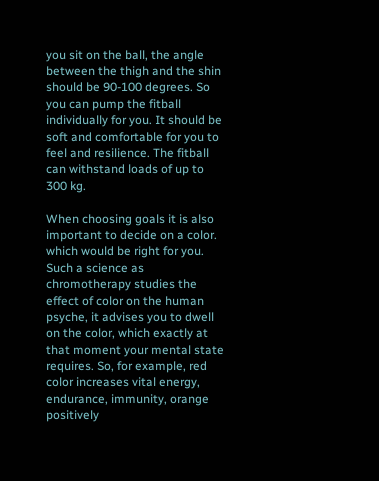you sit on the ball, the angle between the thigh and the shin should be 90-100 degrees. So you can pump the fitball individually for you. It should be soft and comfortable for you to feel and resilience. The fitball can withstand loads of up to 300 kg.

When choosing goals it is also important to decide on a color. which would be right for you. Such a science as chromotherapy studies the effect of color on the human psyche, it advises you to dwell on the color, which exactly at that moment your mental state requires. So, for example, red color increases vital energy, endurance, immunity, orange positively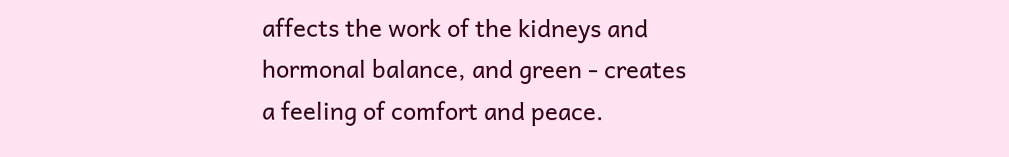affects the work of the kidneys and hormonal balance, and green - creates a feeling of comfort and peace.